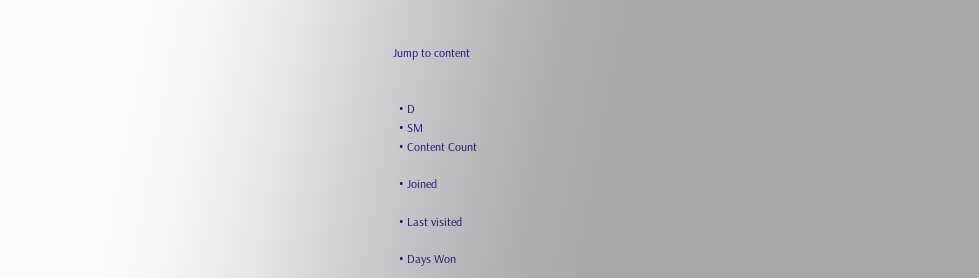Jump to content


  • D
  • SM
  • Content Count

  • Joined

  • Last visited

  • Days Won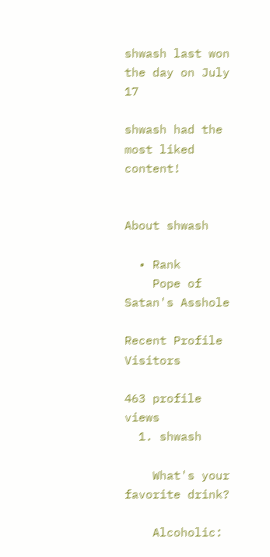shwash last won the day on July 17

shwash had the most liked content!


About shwash

  • Rank
    Pope of Satan's Asshole

Recent Profile Visitors

463 profile views
  1. shwash

    What's your favorite drink?

    Alcoholic: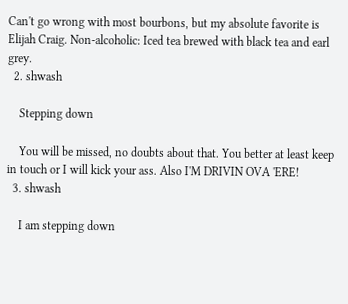Can't go wrong with most bourbons, but my absolute favorite is Elijah Craig. Non-alcoholic: Iced tea brewed with black tea and earl grey.
  2. shwash

    Stepping down

    You will be missed, no doubts about that. You better at least keep in touch or I will kick your ass. Also I'M DRIVIN OVA 'ERE!
  3. shwash

    I am stepping down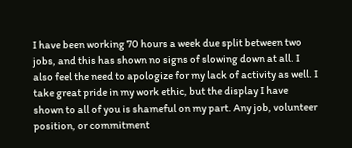I have been working 70 hours a week due split between two jobs, and this has shown no signs of slowing down at all. I also feel the need to apologize for my lack of activity as well. I take great pride in my work ethic, but the display I have shown to all of you is shameful on my part. Any job, volunteer position, or commitment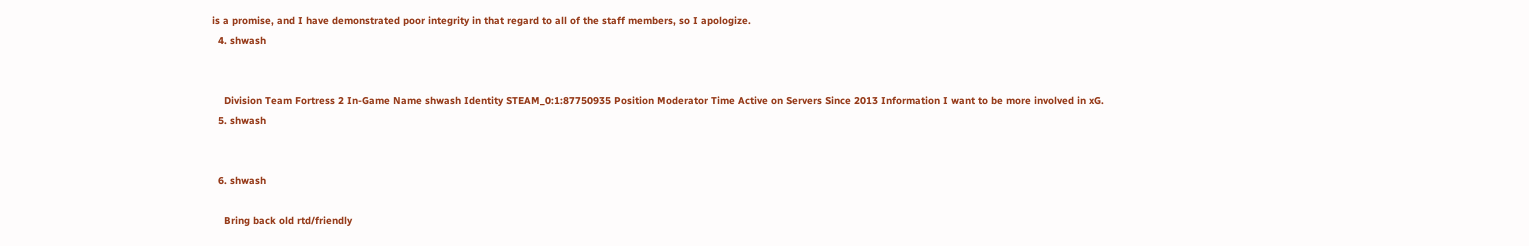is a promise, and I have demonstrated poor integrity in that regard to all of the staff members, so I apologize.
  4. shwash


    Division Team Fortress 2 In-Game Name shwash Identity STEAM_0:1:87750935 Position Moderator Time Active on Servers Since 2013 Information I want to be more involved in xG.
  5. shwash


  6. shwash

    Bring back old rtd/friendly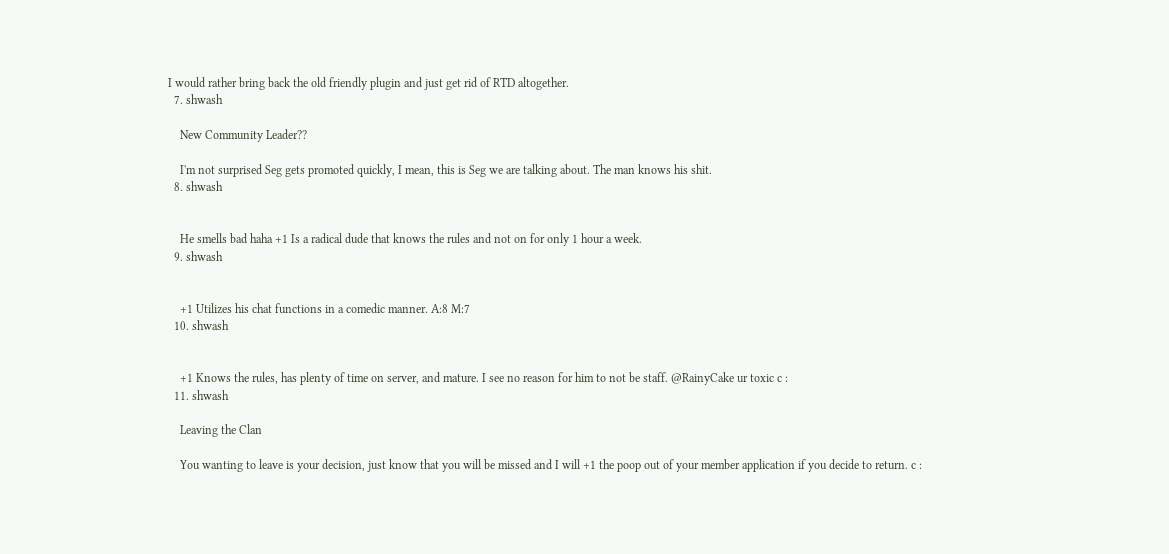I would rather bring back the old friendly plugin and just get rid of RTD altogether.
  7. shwash

    New Community Leader??

    I'm not surprised Seg gets promoted quickly, I mean, this is Seg we are talking about. The man knows his shit.
  8. shwash


    He smells bad haha +1 Is a radical dude that knows the rules and not on for only 1 hour a week.
  9. shwash


    +1 Utilizes his chat functions in a comedic manner. A:8 M:7
  10. shwash


    +1 Knows the rules, has plenty of time on server, and mature. I see no reason for him to not be staff. @RainyCake ur toxic c :
  11. shwash

    Leaving the Clan

    You wanting to leave is your decision, just know that you will be missed and I will +1 the poop out of your member application if you decide to return. c :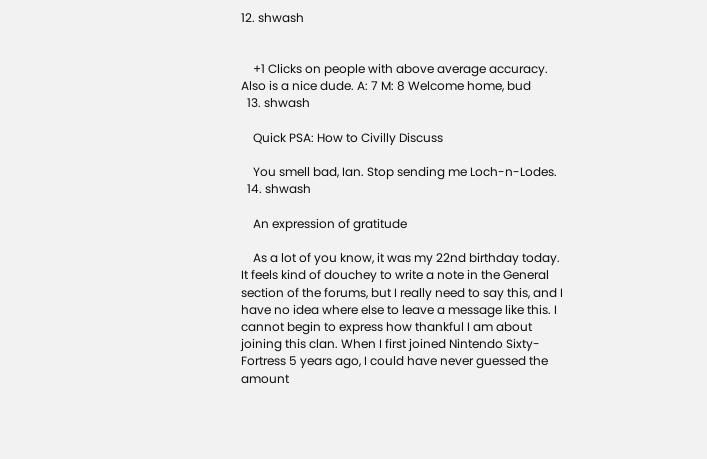12. shwash


    +1 Clicks on people with above average accuracy. Also is a nice dude. A: 7 M: 8 Welcome home, bud
  13. shwash

    Quick PSA: How to Civilly Discuss

    You smell bad, Ian. Stop sending me Loch-n-Lodes.
  14. shwash

    An expression of gratitude

    As a lot of you know, it was my 22nd birthday today. It feels kind of douchey to write a note in the General section of the forums, but I really need to say this, and I have no idea where else to leave a message like this. I cannot begin to express how thankful I am about joining this clan. When I first joined Nintendo Sixty-Fortress 5 years ago, I could have never guessed the amount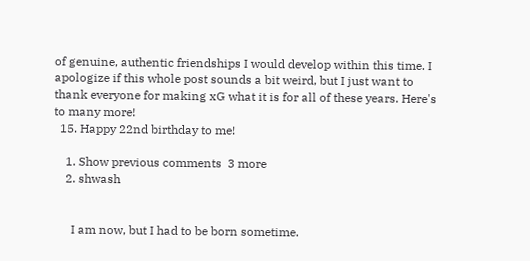of genuine, authentic friendships I would develop within this time. I apologize if this whole post sounds a bit weird, but I just want to thank everyone for making xG what it is for all of these years. Here's to many more!
  15. Happy 22nd birthday to me!

    1. Show previous comments  3 more
    2. shwash


      I am now, but I had to be born sometime.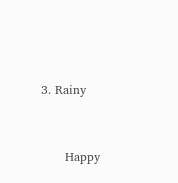3. Rainy


      Happy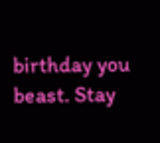birthday you beast. Stay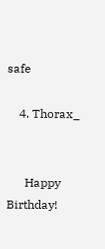safe

    4. Thorax_


      Happy Birthday!